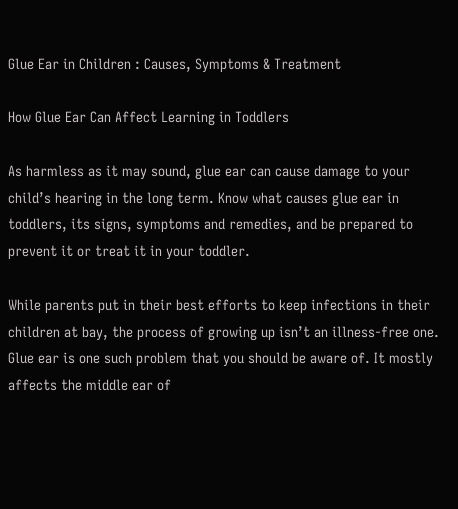Glue Ear in Children : Causes, Symptoms & Treatment

How Glue Ear Can Affect Learning in Toddlers

As harmless as it may sound, glue ear can cause damage to your child’s hearing in the long term. Know what causes glue ear in toddlers, its signs, symptoms and remedies, and be prepared to prevent it or treat it in your toddler.

While parents put in their best efforts to keep infections in their children at bay, the process of growing up isn’t an illness-free one. Glue ear is one such problem that you should be aware of. It mostly affects the middle ear of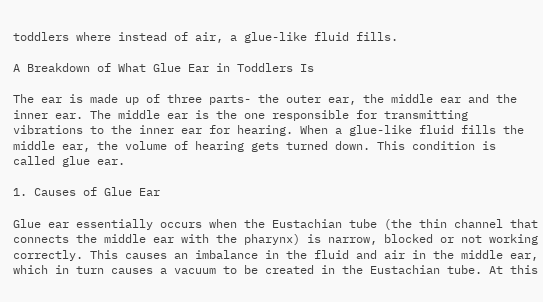toddlers where instead of air, a glue-like fluid fills.

A Breakdown of What Glue Ear in Toddlers Is

The ear is made up of three parts- the outer ear, the middle ear and the inner ear. The middle ear is the one responsible for transmitting vibrations to the inner ear for hearing. When a glue-like fluid fills the middle ear, the volume of hearing gets turned down. This condition is called glue ear.

1. Causes of Glue Ear

Glue ear essentially occurs when the Eustachian tube (the thin channel that connects the middle ear with the pharynx) is narrow, blocked or not working correctly. This causes an imbalance in the fluid and air in the middle ear, which in turn causes a vacuum to be created in the Eustachian tube. At this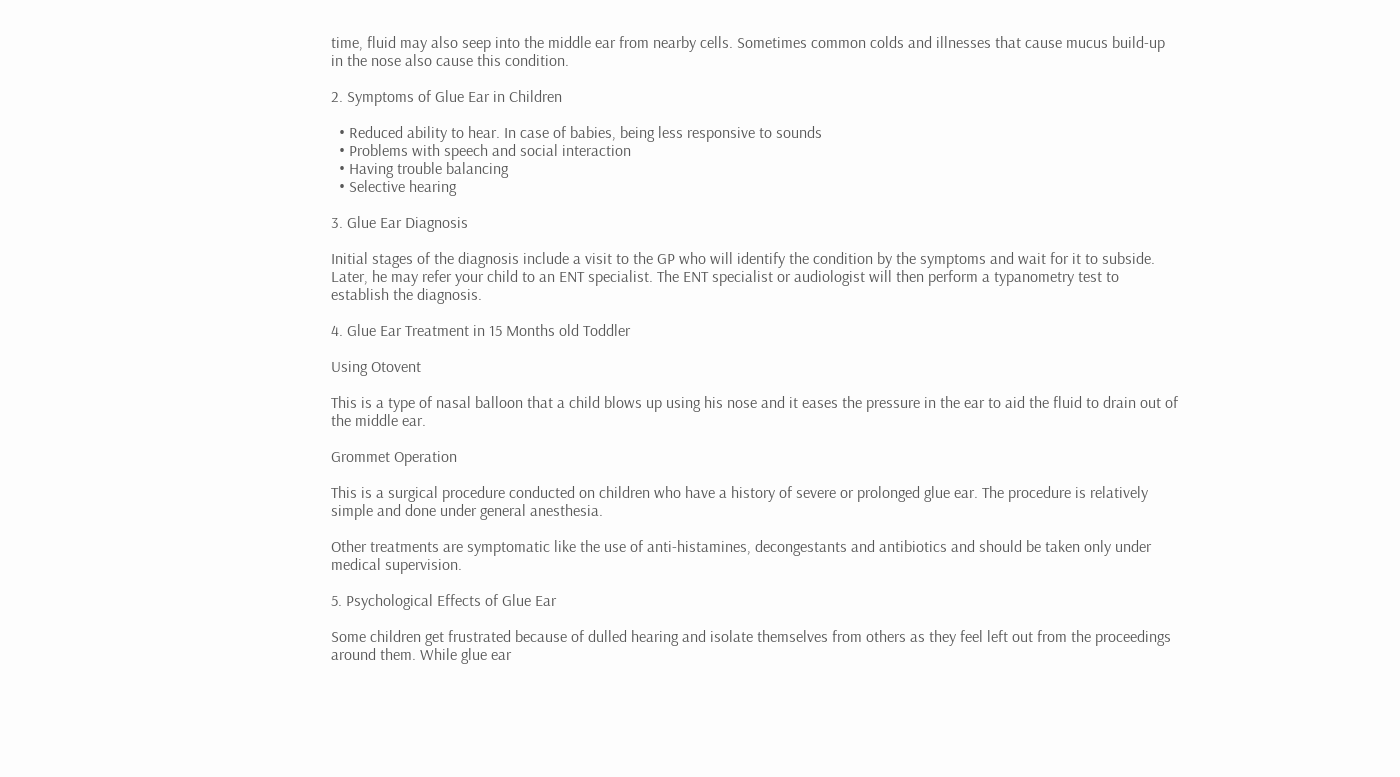time, fluid may also seep into the middle ear from nearby cells. Sometimes common colds and illnesses that cause mucus build-up in the nose also cause this condition.

2. Symptoms of Glue Ear in Children

  • Reduced ability to hear. In case of babies, being less responsive to sounds
  • Problems with speech and social interaction
  • Having trouble balancing
  • Selective hearing

3. Glue Ear Diagnosis

Initial stages of the diagnosis include a visit to the GP who will identify the condition by the symptoms and wait for it to subside. Later, he may refer your child to an ENT specialist. The ENT specialist or audiologist will then perform a typanometry test to establish the diagnosis.

4. Glue Ear Treatment in 15 Months old Toddler

Using Otovent

This is a type of nasal balloon that a child blows up using his nose and it eases the pressure in the ear to aid the fluid to drain out of the middle ear.

Grommet Operation

This is a surgical procedure conducted on children who have a history of severe or prolonged glue ear. The procedure is relatively simple and done under general anesthesia.

Other treatments are symptomatic like the use of anti-histamines, decongestants and antibiotics and should be taken only under medical supervision.

5. Psychological Effects of Glue Ear

Some children get frustrated because of dulled hearing and isolate themselves from others as they feel left out from the proceedings around them. While glue ear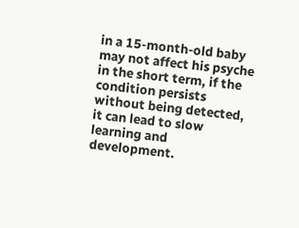in a 15-month-old baby may not affect his psyche in the short term, if the condition persists without being detected, it can lead to slow learning and development.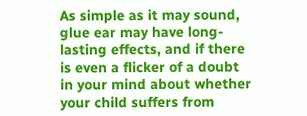As simple as it may sound, glue ear may have long-lasting effects, and if there is even a flicker of a doubt in your mind about whether your child suffers from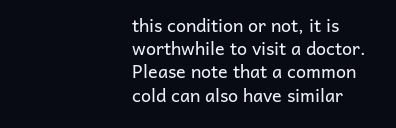this condition or not, it is worthwhile to visit a doctor. Please note that a common cold can also have similar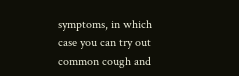symptoms, in which case you can try out common cough and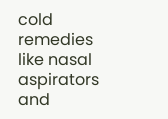cold remedies like nasal aspirators and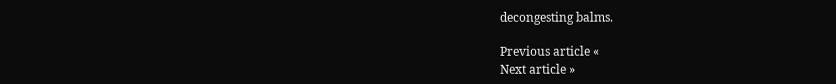decongesting balms.

Previous article «
Next article »